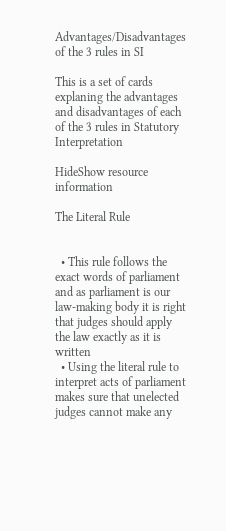Advantages/Disadvantages of the 3 rules in SI

This is a set of cards explaning the advantages and disadvantages of each of the 3 rules in Statutory Interpretation

HideShow resource information

The Literal Rule


  • This rule follows the exact words of parliament and as parliament is our law-making body it is right that judges should apply the law exactly as it is written
  • Using the literal rule to interpret acts of parliament makes sure that unelected judges cannot make any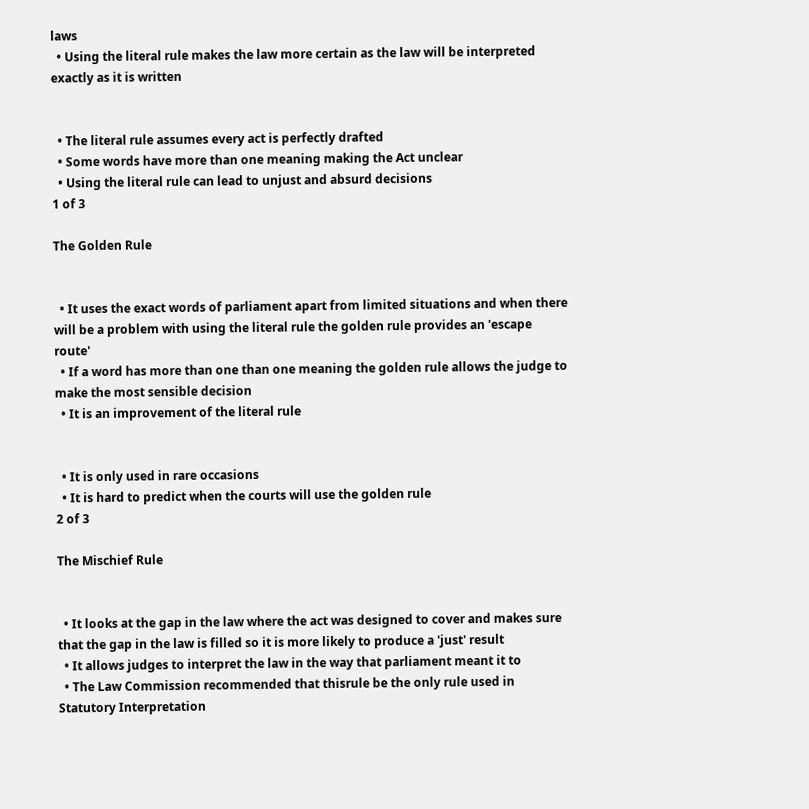laws
  • Using the literal rule makes the law more certain as the law will be interpreted exactly as it is written


  • The literal rule assumes every act is perfectly drafted
  • Some words have more than one meaning making the Act unclear
  • Using the literal rule can lead to unjust and absurd decisions
1 of 3

The Golden Rule


  • It uses the exact words of parliament apart from limited situations and when there will be a problem with using the literal rule the golden rule provides an 'escape route'
  • If a word has more than one than one meaning the golden rule allows the judge to make the most sensible decision
  • It is an improvement of the literal rule


  • It is only used in rare occasions
  • It is hard to predict when the courts will use the golden rule
2 of 3

The Mischief Rule


  • It looks at the gap in the law where the act was designed to cover and makes sure that the gap in the law is filled so it is more likely to produce a 'just' result
  • It allows judges to interpret the law in the way that parliament meant it to
  • The Law Commission recommended that thisrule be the only rule used in Statutory Interpretation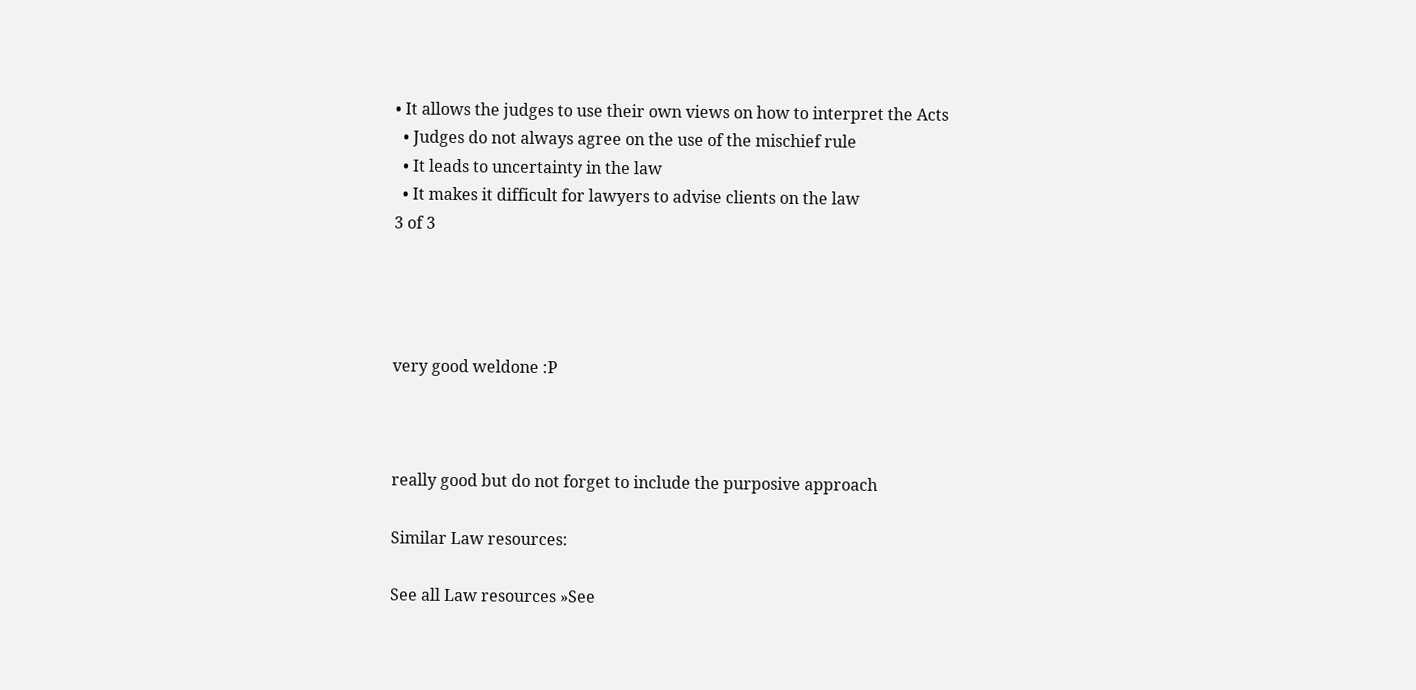• It allows the judges to use their own views on how to interpret the Acts
  • Judges do not always agree on the use of the mischief rule
  • It leads to uncertainty in the law
  • It makes it difficult for lawyers to advise clients on the law
3 of 3




very good weldone :P



really good but do not forget to include the purposive approach

Similar Law resources:

See all Law resources »See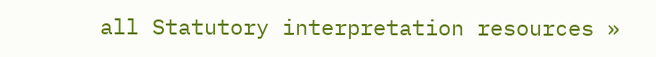all Statutory interpretation resources »